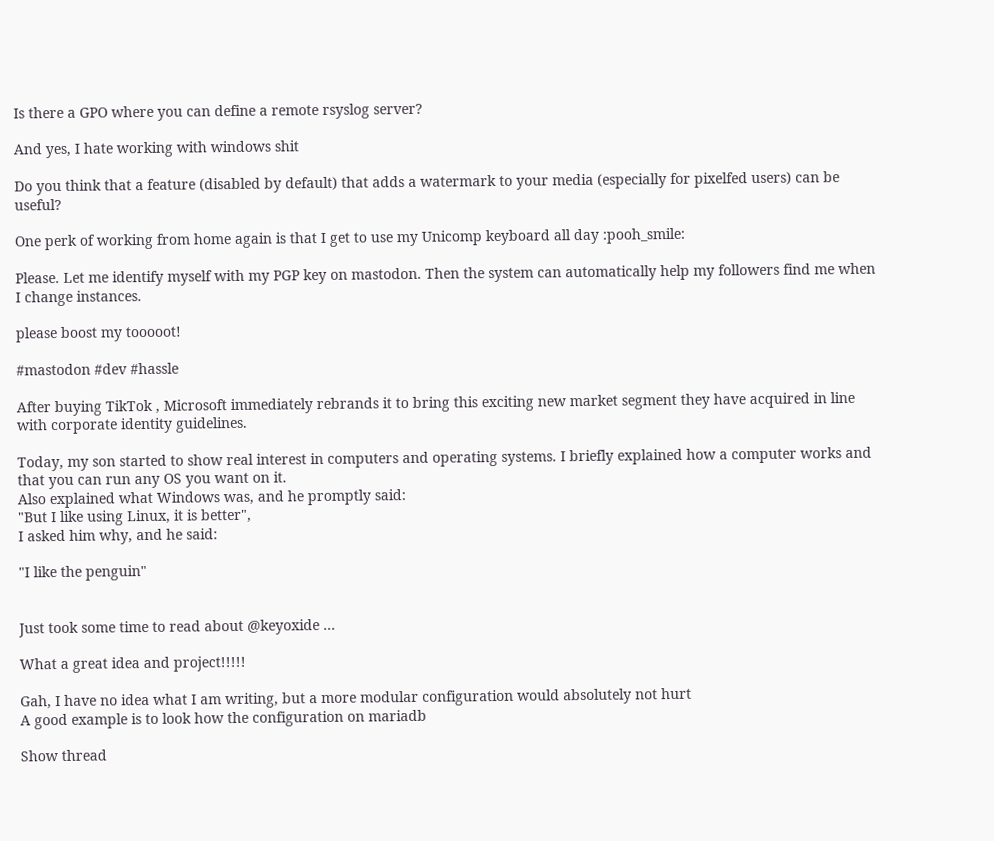Is there a GPO where you can define a remote rsyslog server?

And yes, I hate working with windows shit

Do you think that a feature (disabled by default) that adds a watermark to your media (especially for pixelfed users) can be useful?

One perk of working from home again is that I get to use my Unicomp keyboard all day :pooh_smile:

Please. Let me identify myself with my PGP key on mastodon. Then the system can automatically help my followers find me when I change instances.

please boost my tooooot!

#mastodon #dev #hassle

After buying TikTok , Microsoft immediately rebrands it to bring this exciting new market segment they have acquired in line with corporate identity guidelines.

Today, my son started to show real interest in computers and operating systems. I briefly explained how a computer works and that you can run any OS you want on it.
Also explained what Windows was, and he promptly said:
"But I like using Linux, it is better",
I asked him why, and he said:

"I like the penguin"


Just took some time to read about @keyoxide ...

What a great idea and project!!!!!

Gah, I have no idea what I am writing, but a more modular configuration would absolutely not hurt
A good example is to look how the configuration on mariadb

Show thread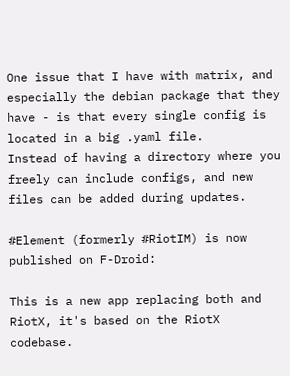One issue that I have with matrix, and especially the debian package that they have - is that every single config is located in a big .yaml file.
Instead of having a directory where you freely can include configs, and new files can be added during updates.

#Element (formerly #RiotIM) is now published on F-Droid:

This is a new app replacing both and RiotX, it's based on the RiotX codebase.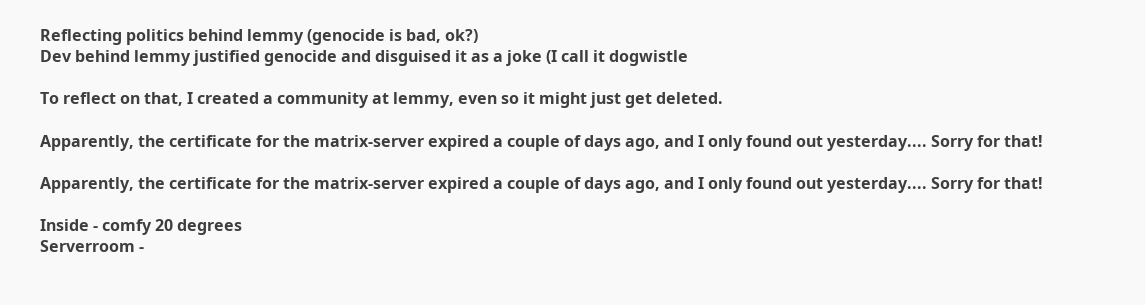Reflecting politics behind lemmy (genocide is bad, ok?)
Dev behind lemmy justified genocide and disguised it as a joke (I call it dogwistle

To reflect on that, I created a community at lemmy, even so it might just get deleted.

Apparently, the certificate for the matrix-server expired a couple of days ago, and I only found out yesterday.... Sorry for that!

Apparently, the certificate for the matrix-server expired a couple of days ago, and I only found out yesterday.... Sorry for that!

Inside - comfy 20 degrees
Serverroom -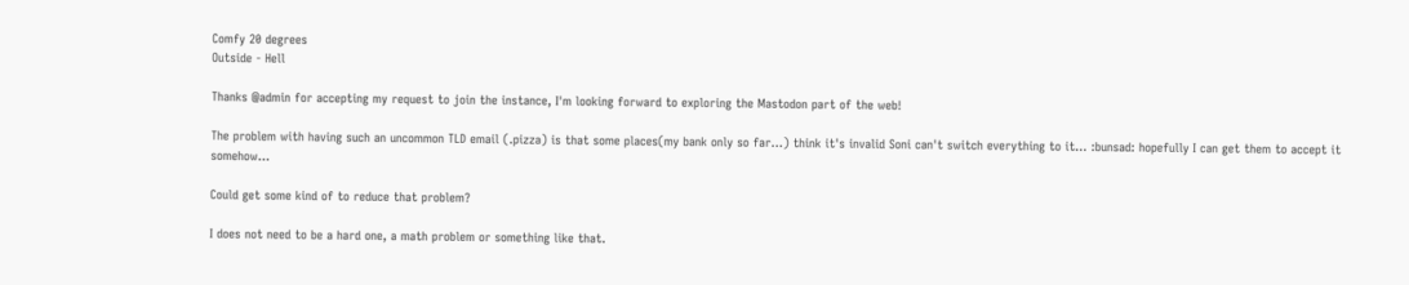Comfy 20 degrees
Outside - Hell

Thanks @admin for accepting my request to join the instance, I'm looking forward to exploring the Mastodon part of the web!

The problem with having such an uncommon TLD email (.pizza) is that some places(my bank only so far...) think it's invalid Soni can't switch everything to it... :bunsad: hopefully I can get them to accept it somehow...

Could get some kind of to reduce that problem?

I does not need to be a hard one, a math problem or something like that.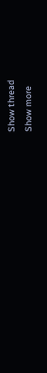Show thread
Show more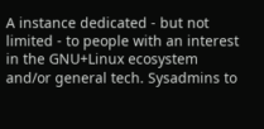A instance dedicated - but not limited - to people with an interest in the GNU+Linux ecosystem and/or general tech. Sysadmins to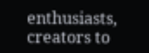enthusiasts, creators to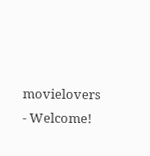movielovers - Welcome!